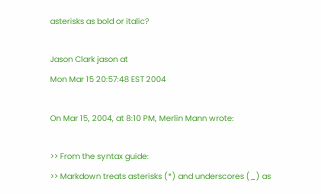asterisks as bold or italic?

Jason Clark jason at
Mon Mar 15 20:57:48 EST 2004

On Mar 15, 2004, at 8:10 PM, Merlin Mann wrote:

>> From the syntax guide:
>> Markdown treats asterisks (*) and underscores (_) as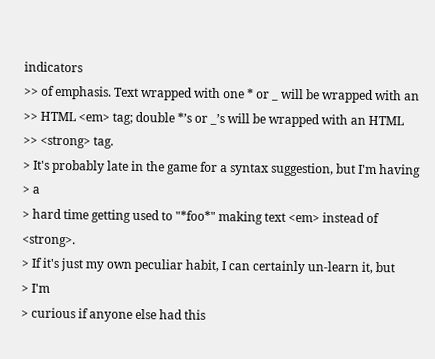indicators
>> of emphasis. Text wrapped with one * or _ will be wrapped with an
>> HTML <em> tag; double *’s or _’s will be wrapped with an HTML
>> <strong> tag.
> It's probably late in the game for a syntax suggestion, but I'm having
> a
> hard time getting used to "*foo*" making text <em> instead of <strong>.
> If it's just my own peculiar habit, I can certainly un-learn it, but
> I'm
> curious if anyone else had this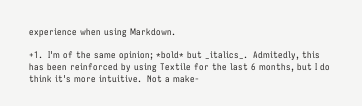experience when using Markdown.

+1.  I'm of the same opinion; *bold* but _italics_.  Admitedly, this
has been reinforced by using Textile for the last 6 months, but I do
think it's more intuitive.  Not a make-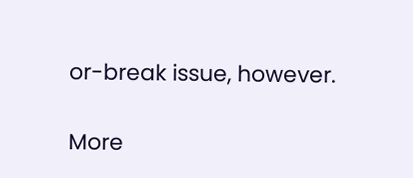or-break issue, however.

More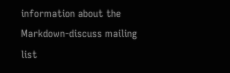information about the Markdown-discuss mailing list